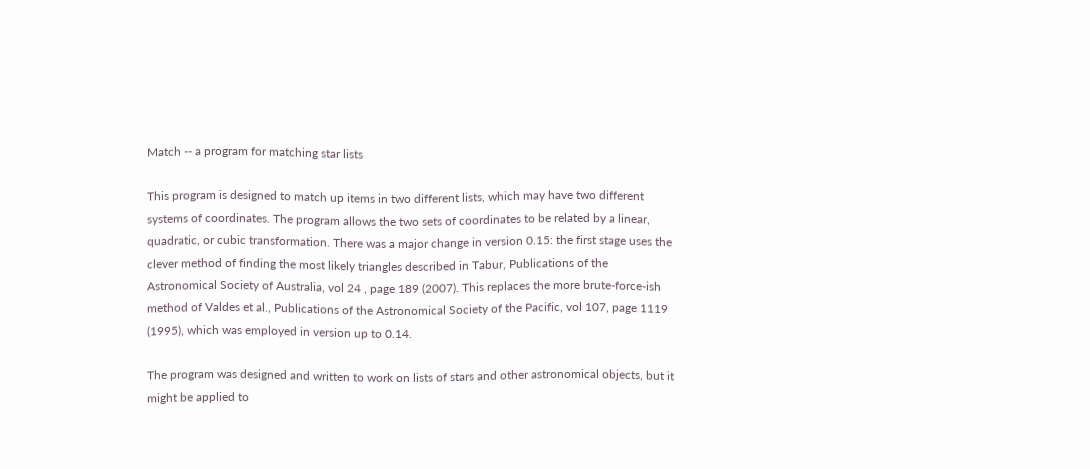Match -- a program for matching star lists

This program is designed to match up items in two different lists, which may have two different systems of coordinates. The program allows the two sets of coordinates to be related by a linear, quadratic, or cubic transformation. There was a major change in version 0.15: the first stage uses the clever method of finding the most likely triangles described in Tabur, Publications of the Astronomical Society of Australia, vol 24 , page 189 (2007). This replaces the more brute-force-ish method of Valdes et al., Publications of the Astronomical Society of the Pacific, vol 107, page 1119 (1995), which was employed in version up to 0.14.

The program was designed and written to work on lists of stars and other astronomical objects, but it might be applied to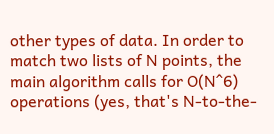other types of data. In order to match two lists of N points, the main algorithm calls for O(N^6) operations (yes, that's N-to-the-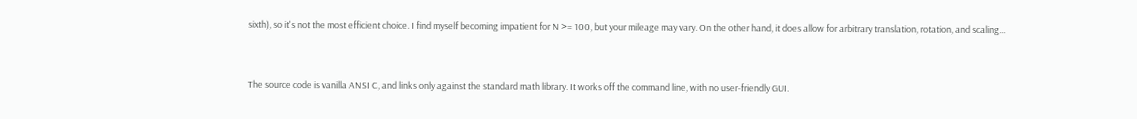sixth), so it's not the most efficient choice. I find myself becoming impatient for N >= 100, but your mileage may vary. On the other hand, it does allow for arbitrary translation, rotation, and scaling...


The source code is vanilla ANSI C, and links only against the standard math library. It works off the command line, with no user-friendly GUI.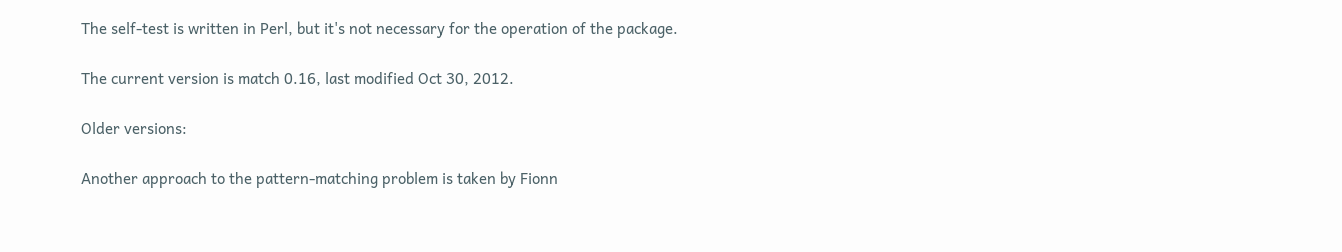The self-test is written in Perl, but it's not necessary for the operation of the package.

The current version is match 0.16, last modified Oct 30, 2012.

Older versions:

Another approach to the pattern-matching problem is taken by Fionn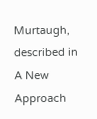Murtaugh, described in A New Approach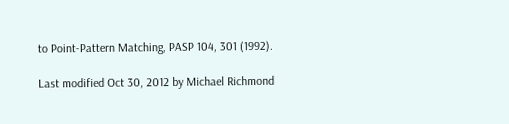to Point-Pattern Matching, PASP 104, 301 (1992).

Last modified Oct 30, 2012 by Michael Richmond